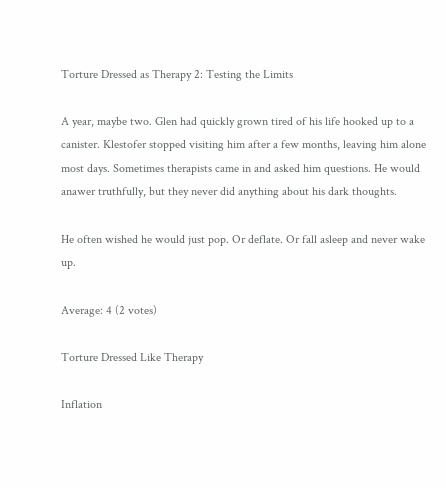Torture Dressed as Therapy 2: Testing the Limits

A year, maybe two. Glen had quickly grown tired of his life hooked up to a canister. Klestofer stopped visiting him after a few months, leaving him alone most days. Sometimes therapists came in and asked him questions. He would anawer truthfully, but they never did anything about his dark thoughts.

He often wished he would just pop. Or deflate. Or fall asleep and never wake up.

Average: 4 (2 votes)

Torture Dressed Like Therapy

Inflation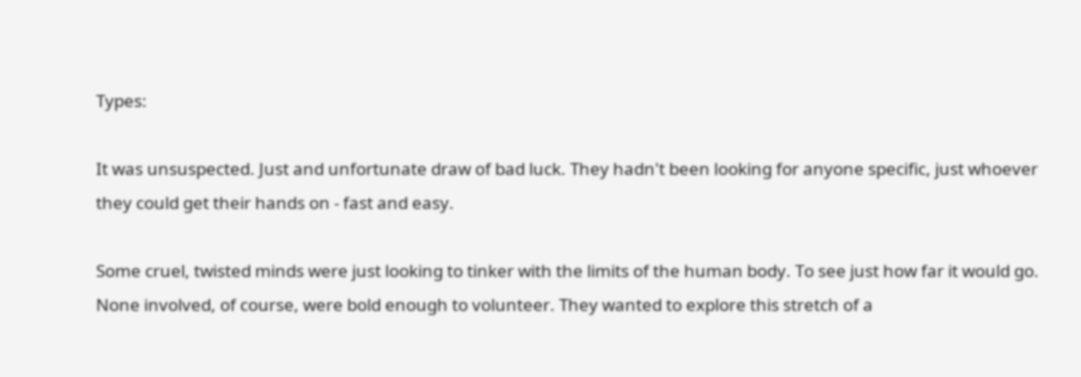Types:

It was unsuspected. Just and unfortunate draw of bad luck. They hadn't been looking for anyone specific, just whoever they could get their hands on - fast and easy.

Some cruel, twisted minds were just looking to tinker with the limits of the human body. To see just how far it would go. None involved, of course, were bold enough to volunteer. They wanted to explore this stretch of a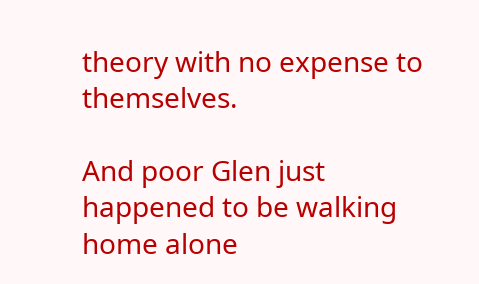theory with no expense to themselves.

And poor Glen just happened to be walking home alone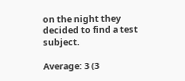on the night they decided to find a test subject.

Average: 3 (3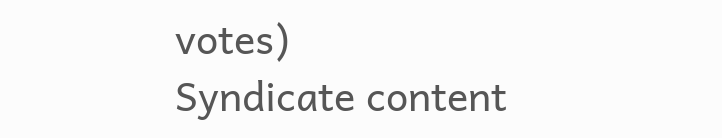votes)
Syndicate content